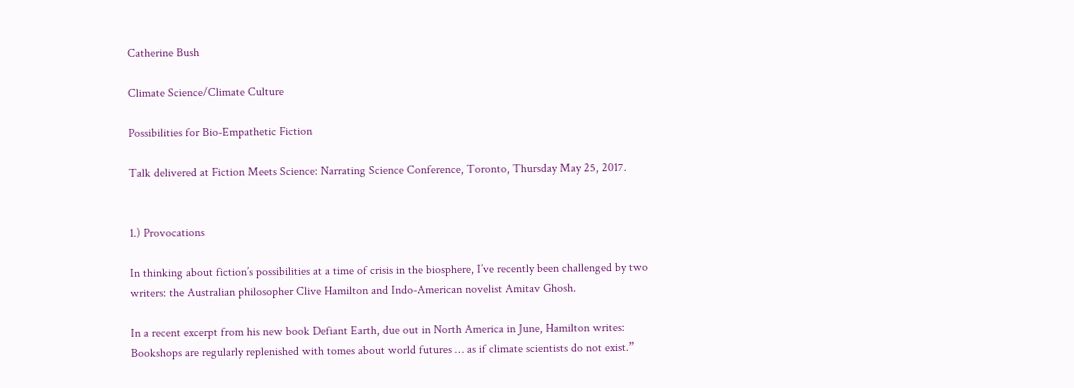Catherine Bush

Climate Science/Climate Culture

Possibilities for Bio-Empathetic Fiction

Talk delivered at Fiction Meets Science: Narrating Science Conference, Toronto, Thursday May 25, 2017.


1.) Provocations

In thinking about fiction’s possibilities at a time of crisis in the biosphere, I’ve recently been challenged by two writers: the Australian philosopher Clive Hamilton and Indo-American novelist Amitav Ghosh.

In a recent excerpt from his new book Defiant Earth, due out in North America in June, Hamilton writes: Bookshops are regularly replenished with tomes about world futures … as if climate scientists do not exist.”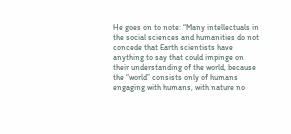He goes on to note: “Many intellectuals in the social sciences and humanities do not concede that Earth scientists have anything to say that could impinge on their understanding of the world, because the “world” consists only of humans engaging with humans, with nature no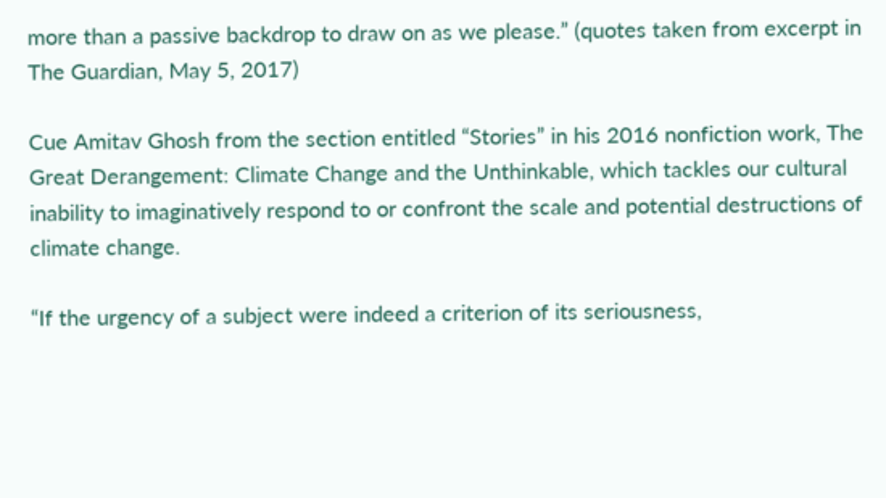more than a passive backdrop to draw on as we please.” (quotes taken from excerpt in The Guardian, May 5, 2017)

Cue Amitav Ghosh from the section entitled “Stories” in his 2016 nonfiction work, The Great Derangement: Climate Change and the Unthinkable, which tackles our cultural inability to imaginatively respond to or confront the scale and potential destructions of climate change.

“If the urgency of a subject were indeed a criterion of its seriousness,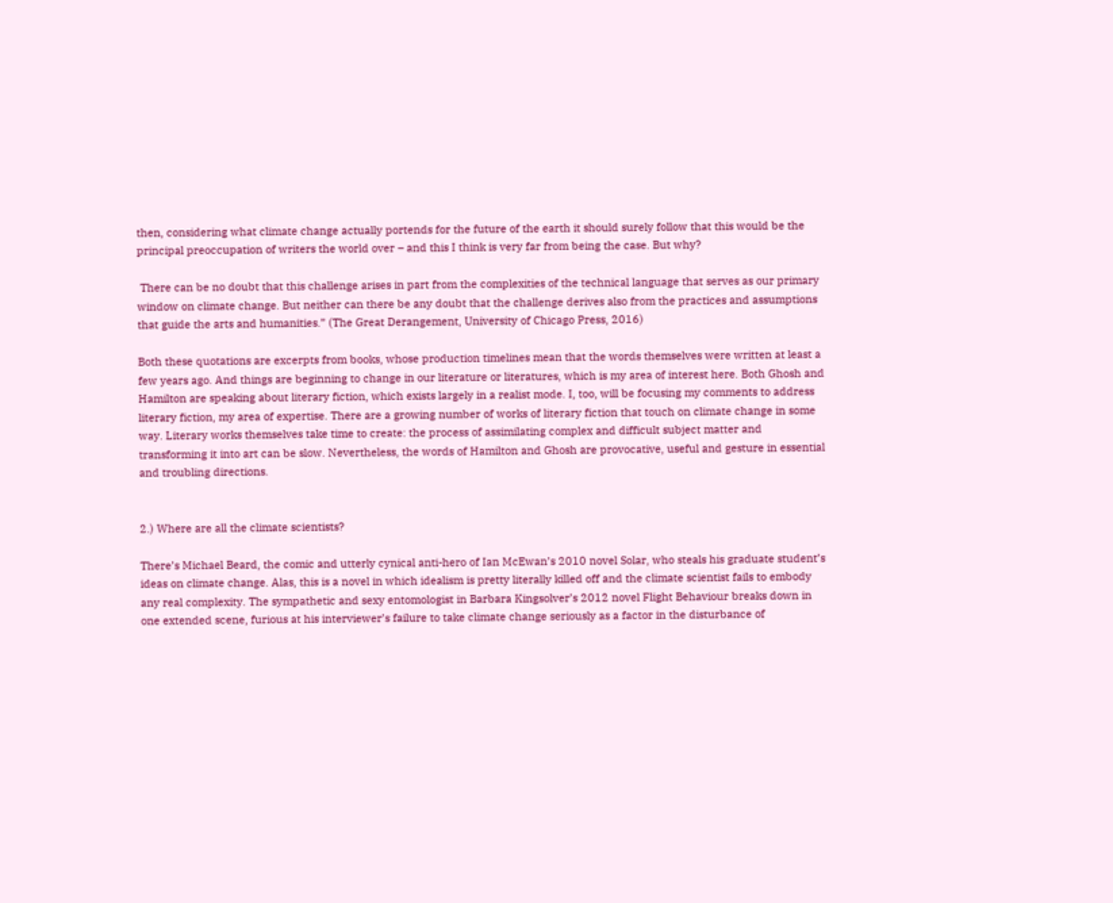then, considering what climate change actually portends for the future of the earth it should surely follow that this would be the principal preoccupation of writers the world over – and this I think is very far from being the case. But why?

 There can be no doubt that this challenge arises in part from the complexities of the technical language that serves as our primary window on climate change. But neither can there be any doubt that the challenge derives also from the practices and assumptions that guide the arts and humanities.” (The Great Derangement, University of Chicago Press, 2016)

Both these quotations are excerpts from books, whose production timelines mean that the words themselves were written at least a few years ago. And things are beginning to change in our literature or literatures, which is my area of interest here. Both Ghosh and Hamilton are speaking about literary fiction, which exists largely in a realist mode. I, too, will be focusing my comments to address literary fiction, my area of expertise. There are a growing number of works of literary fiction that touch on climate change in some way. Literary works themselves take time to create: the process of assimilating complex and difficult subject matter and transforming it into art can be slow. Nevertheless, the words of Hamilton and Ghosh are provocative, useful and gesture in essential and troubling directions.


2.) Where are all the climate scientists?

There’s Michael Beard, the comic and utterly cynical anti-hero of Ian McEwan’s 2010 novel Solar, who steals his graduate student’s ideas on climate change. Alas, this is a novel in which idealism is pretty literally killed off and the climate scientist fails to embody any real complexity. The sympathetic and sexy entomologist in Barbara Kingsolver’s 2012 novel Flight Behaviour breaks down in one extended scene, furious at his interviewer’s failure to take climate change seriously as a factor in the disturbance of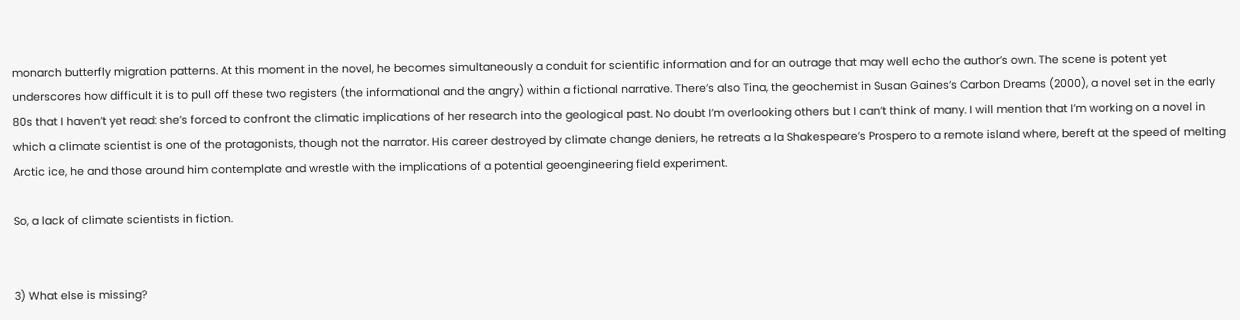monarch butterfly migration patterns. At this moment in the novel, he becomes simultaneously a conduit for scientific information and for an outrage that may well echo the author’s own. The scene is potent yet underscores how difficult it is to pull off these two registers (the informational and the angry) within a fictional narrative. There’s also Tina, the geochemist in Susan Gaines’s Carbon Dreams (2000), a novel set in the early 80s that I haven’t yet read: she’s forced to confront the climatic implications of her research into the geological past. No doubt I’m overlooking others but I can’t think of many. I will mention that I’m working on a novel in which a climate scientist is one of the protagonists, though not the narrator. His career destroyed by climate change deniers, he retreats a la Shakespeare’s Prospero to a remote island where, bereft at the speed of melting Arctic ice, he and those around him contemplate and wrestle with the implications of a potential geoengineering field experiment.

So, a lack of climate scientists in fiction.


3) What else is missing?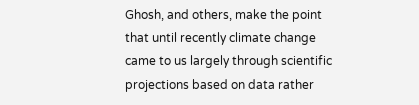Ghosh, and others, make the point that until recently climate change came to us largely through scientific projections based on data rather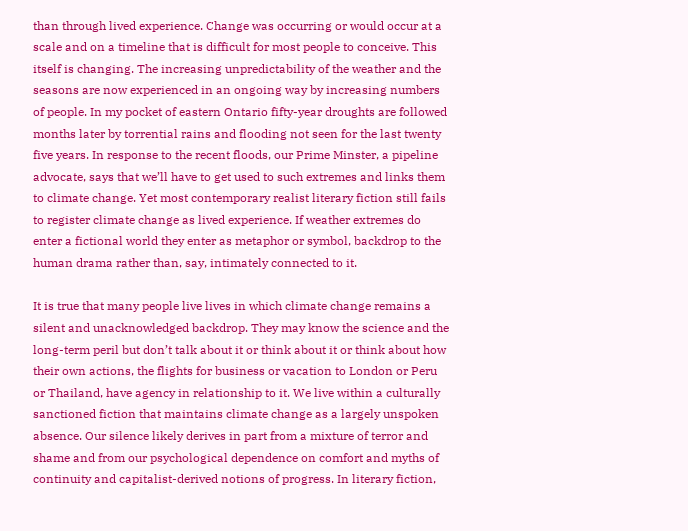than through lived experience. Change was occurring or would occur at a scale and on a timeline that is difficult for most people to conceive. This itself is changing. The increasing unpredictability of the weather and the seasons are now experienced in an ongoing way by increasing numbers of people. In my pocket of eastern Ontario fifty-year droughts are followed months later by torrential rains and flooding not seen for the last twenty five years. In response to the recent floods, our Prime Minster, a pipeline advocate, says that we’ll have to get used to such extremes and links them to climate change. Yet most contemporary realist literary fiction still fails to register climate change as lived experience. If weather extremes do enter a fictional world they enter as metaphor or symbol, backdrop to the human drama rather than, say, intimately connected to it.

It is true that many people live lives in which climate change remains a silent and unacknowledged backdrop. They may know the science and the long-term peril but don’t talk about it or think about it or think about how their own actions, the flights for business or vacation to London or Peru or Thailand, have agency in relationship to it. We live within a culturally sanctioned fiction that maintains climate change as a largely unspoken absence. Our silence likely derives in part from a mixture of terror and shame and from our psychological dependence on comfort and myths of continuity and capitalist-derived notions of progress. In literary fiction,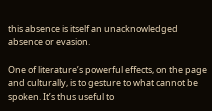this absence is itself an unacknowledged absence or evasion.

One of literature’s powerful effects, on the page and culturally, is to gesture to what cannot be spoken. It’s thus useful to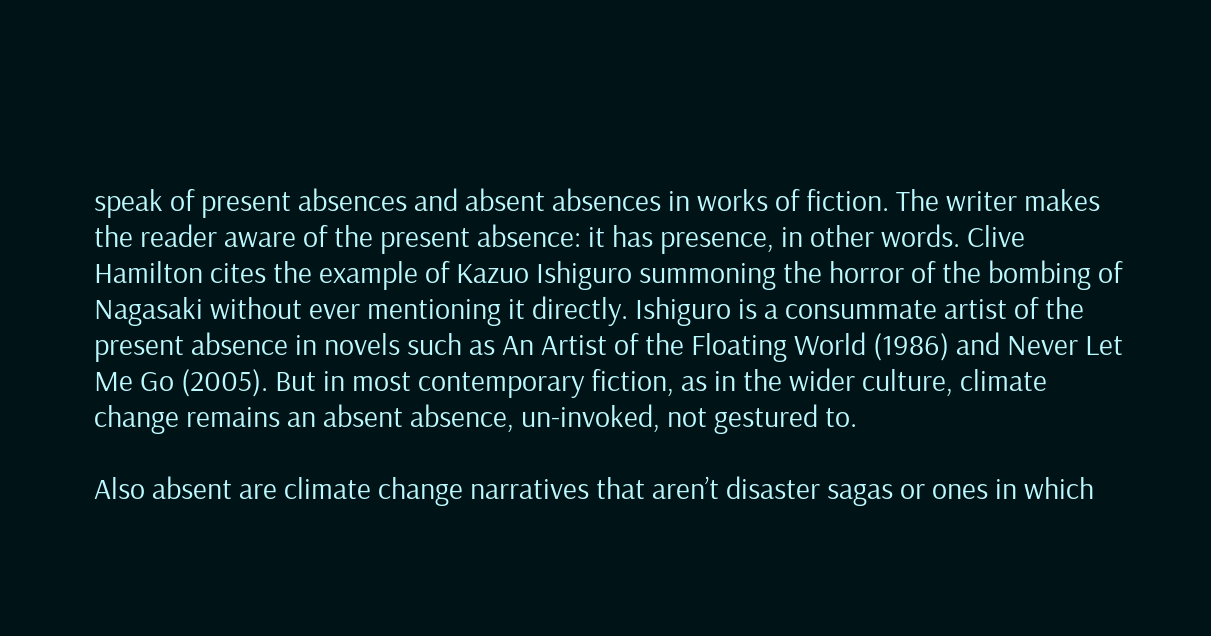speak of present absences and absent absences in works of fiction. The writer makes the reader aware of the present absence: it has presence, in other words. Clive Hamilton cites the example of Kazuo Ishiguro summoning the horror of the bombing of Nagasaki without ever mentioning it directly. Ishiguro is a consummate artist of the present absence in novels such as An Artist of the Floating World (1986) and Never Let Me Go (2005). But in most contemporary fiction, as in the wider culture, climate change remains an absent absence, un-invoked, not gestured to.

Also absent are climate change narratives that aren’t disaster sagas or ones in which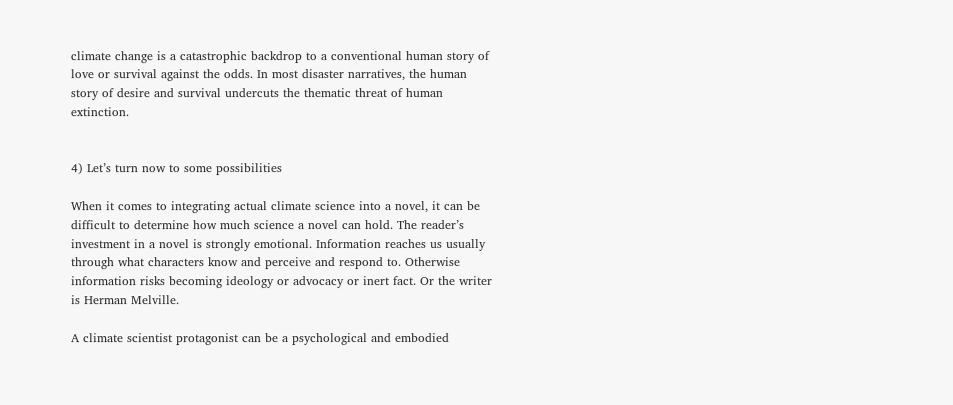climate change is a catastrophic backdrop to a conventional human story of love or survival against the odds. In most disaster narratives, the human story of desire and survival undercuts the thematic threat of human extinction.


4) Let’s turn now to some possibilities

When it comes to integrating actual climate science into a novel, it can be difficult to determine how much science a novel can hold. The reader’s investment in a novel is strongly emotional. Information reaches us usually through what characters know and perceive and respond to. Otherwise information risks becoming ideology or advocacy or inert fact. Or the writer is Herman Melville.

A climate scientist protagonist can be a psychological and embodied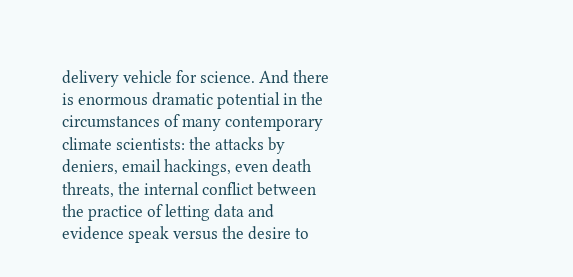delivery vehicle for science. And there is enormous dramatic potential in the circumstances of many contemporary climate scientists: the attacks by deniers, email hackings, even death threats, the internal conflict between the practice of letting data and evidence speak versus the desire to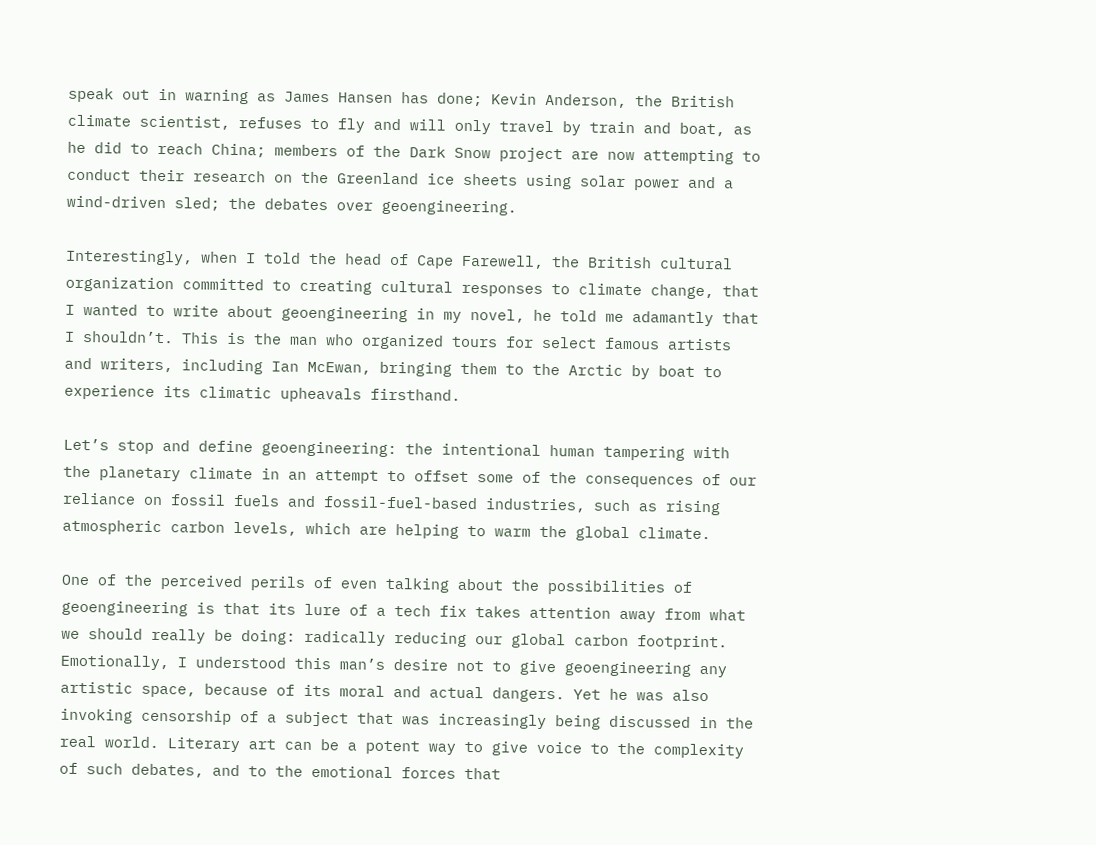speak out in warning as James Hansen has done; Kevin Anderson, the British climate scientist, refuses to fly and will only travel by train and boat, as he did to reach China; members of the Dark Snow project are now attempting to conduct their research on the Greenland ice sheets using solar power and a wind-driven sled; the debates over geoengineering.

Interestingly, when I told the head of Cape Farewell, the British cultural organization committed to creating cultural responses to climate change, that I wanted to write about geoengineering in my novel, he told me adamantly that I shouldn’t. This is the man who organized tours for select famous artists and writers, including Ian McEwan, bringing them to the Arctic by boat to experience its climatic upheavals firsthand.

Let’s stop and define geoengineering: the intentional human tampering with the planetary climate in an attempt to offset some of the consequences of our reliance on fossil fuels and fossil-fuel-based industries, such as rising atmospheric carbon levels, which are helping to warm the global climate.

One of the perceived perils of even talking about the possibilities of geoengineering is that its lure of a tech fix takes attention away from what we should really be doing: radically reducing our global carbon footprint. Emotionally, I understood this man’s desire not to give geoengineering any artistic space, because of its moral and actual dangers. Yet he was also invoking censorship of a subject that was increasingly being discussed in the real world. Literary art can be a potent way to give voice to the complexity of such debates, and to the emotional forces that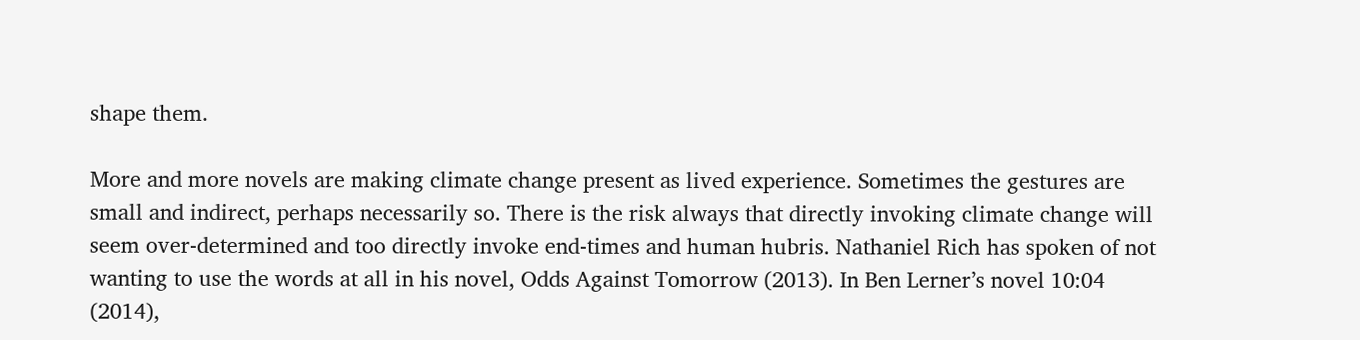shape them.

More and more novels are making climate change present as lived experience. Sometimes the gestures are small and indirect, perhaps necessarily so. There is the risk always that directly invoking climate change will seem over-determined and too directly invoke end-times and human hubris. Nathaniel Rich has spoken of not wanting to use the words at all in his novel, Odds Against Tomorrow (2013). In Ben Lerner’s novel 10:04 (2014),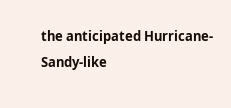the anticipated Hurricane-Sandy-like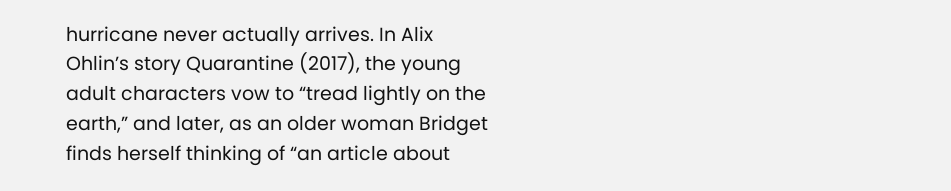hurricane never actually arrives. In Alix Ohlin’s story Quarantine (2017), the young adult characters vow to “tread lightly on the earth,” and later, as an older woman Bridget finds herself thinking of “an article about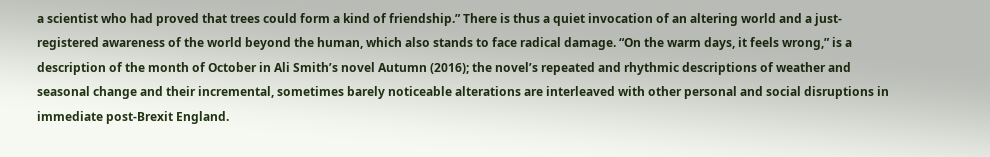a scientist who had proved that trees could form a kind of friendship.” There is thus a quiet invocation of an altering world and a just-registered awareness of the world beyond the human, which also stands to face radical damage. “On the warm days, it feels wrong,” is a description of the month of October in Ali Smith’s novel Autumn (2016); the novel’s repeated and rhythmic descriptions of weather and seasonal change and their incremental, sometimes barely noticeable alterations are interleaved with other personal and social disruptions in immediate post-Brexit England.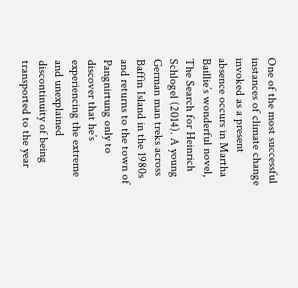One of the most successful instances of climate change invoked as a present absence occurs in Martha Baillie’s wonderful novel, The Search for Heinrich Schlogel (2014). A young German man treks across Baffin Island in the 1980s and returns to the town of Pangnirtung only to discover that he’s experiencing the extreme and unexplained discontinuity of being transported to the year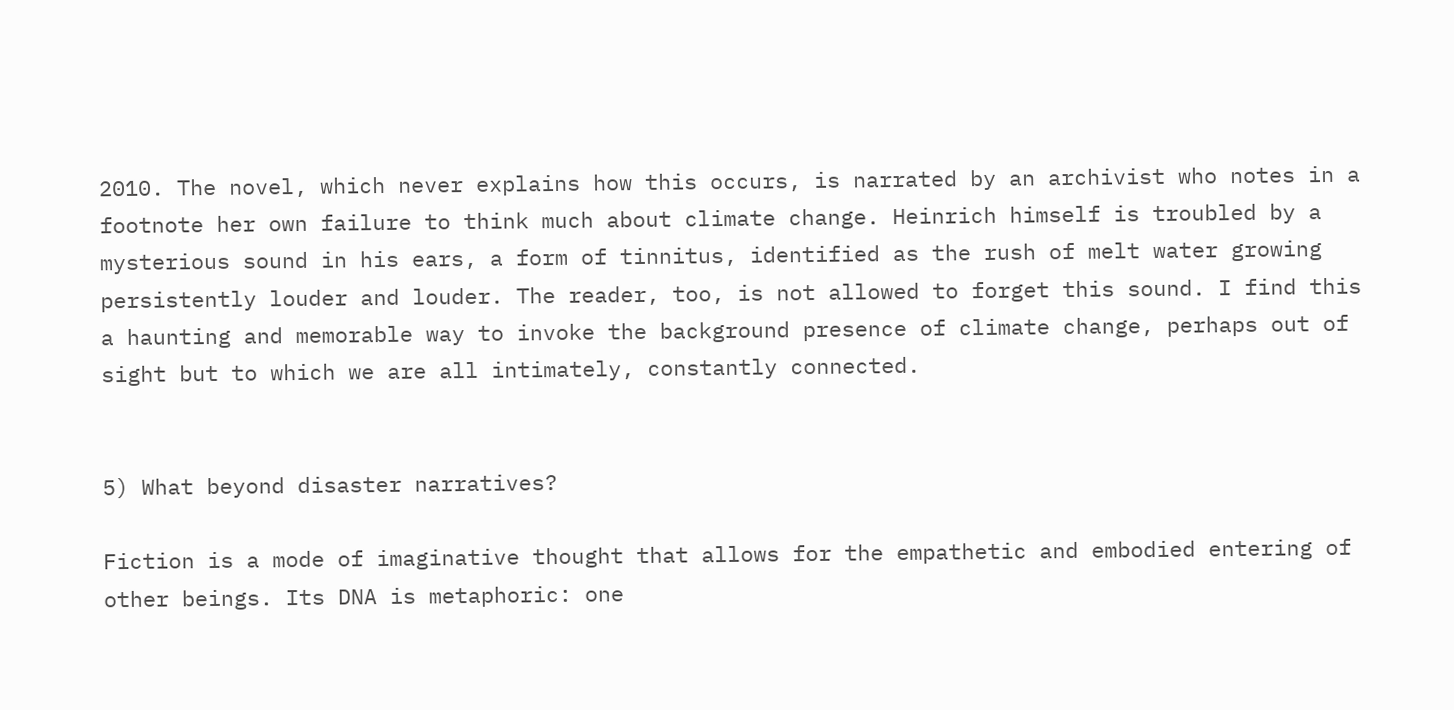2010. The novel, which never explains how this occurs, is narrated by an archivist who notes in a footnote her own failure to think much about climate change. Heinrich himself is troubled by a mysterious sound in his ears, a form of tinnitus, identified as the rush of melt water growing persistently louder and louder. The reader, too, is not allowed to forget this sound. I find this a haunting and memorable way to invoke the background presence of climate change, perhaps out of sight but to which we are all intimately, constantly connected.


5) What beyond disaster narratives?

Fiction is a mode of imaginative thought that allows for the empathetic and embodied entering of other beings. Its DNA is metaphoric: one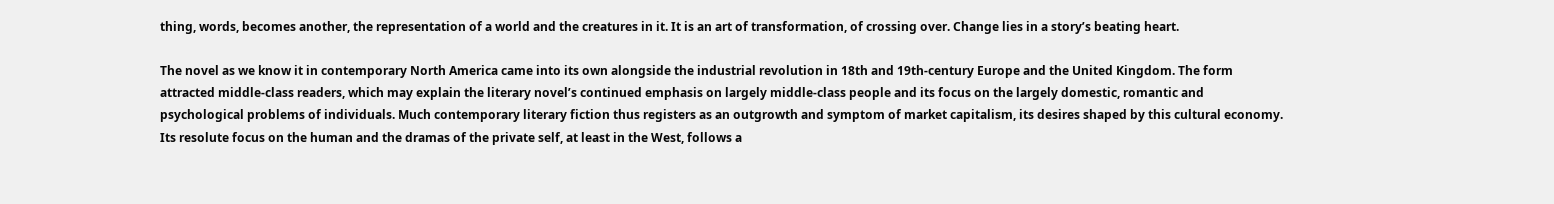thing, words, becomes another, the representation of a world and the creatures in it. It is an art of transformation, of crossing over. Change lies in a story’s beating heart.

The novel as we know it in contemporary North America came into its own alongside the industrial revolution in 18th and 19th-century Europe and the United Kingdom. The form attracted middle-class readers, which may explain the literary novel’s continued emphasis on largely middle-class people and its focus on the largely domestic, romantic and psychological problems of individuals. Much contemporary literary fiction thus registers as an outgrowth and symptom of market capitalism, its desires shaped by this cultural economy. Its resolute focus on the human and the dramas of the private self, at least in the West, follows a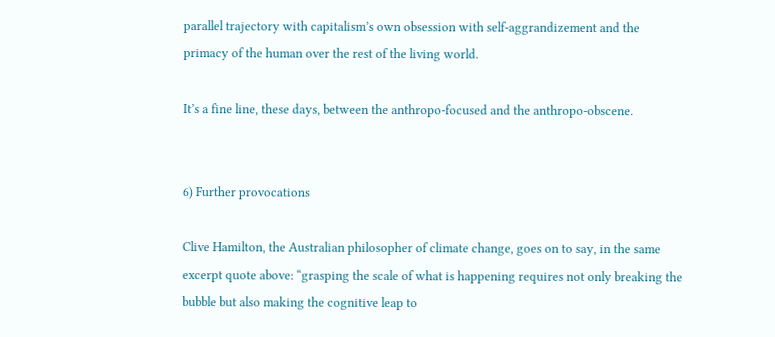parallel trajectory with capitalism’s own obsession with self-aggrandizement and the primacy of the human over the rest of the living world.

It’s a fine line, these days, between the anthropo-focused and the anthropo-obscene.


6) Further provocations

Clive Hamilton, the Australian philosopher of climate change, goes on to say, in the same excerpt quote above: “grasping the scale of what is happening requires not only breaking the bubble but also making the cognitive leap to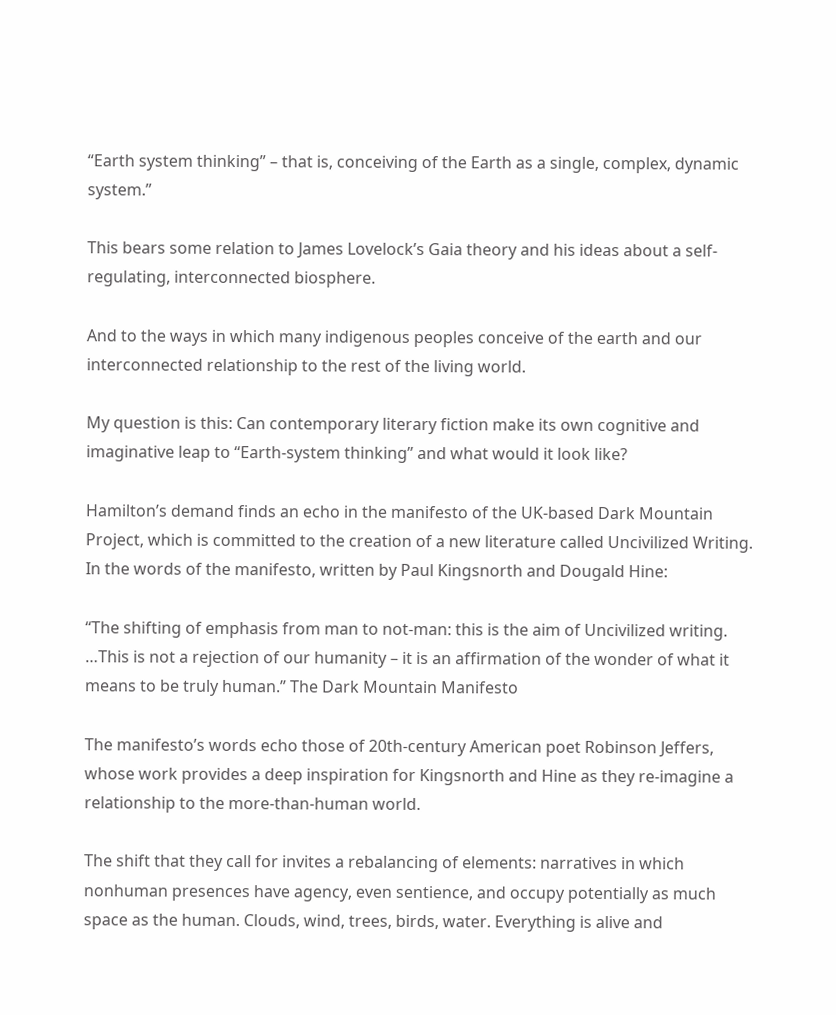“Earth system thinking” – that is, conceiving of the Earth as a single, complex, dynamic system.”

This bears some relation to James Lovelock’s Gaia theory and his ideas about a self-regulating, interconnected biosphere.

And to the ways in which many indigenous peoples conceive of the earth and our interconnected relationship to the rest of the living world.

My question is this: Can contemporary literary fiction make its own cognitive and imaginative leap to “Earth-system thinking” and what would it look like?

Hamilton’s demand finds an echo in the manifesto of the UK-based Dark Mountain Project, which is committed to the creation of a new literature called Uncivilized Writing. In the words of the manifesto, written by Paul Kingsnorth and Dougald Hine:

“The shifting of emphasis from man to not-man: this is the aim of Uncivilized writing. …This is not a rejection of our humanity – it is an affirmation of the wonder of what it means to be truly human.” The Dark Mountain Manifesto

The manifesto’s words echo those of 20th-century American poet Robinson Jeffers, whose work provides a deep inspiration for Kingsnorth and Hine as they re-imagine a relationship to the more-than-human world.

The shift that they call for invites a rebalancing of elements: narratives in which nonhuman presences have agency, even sentience, and occupy potentially as much space as the human. Clouds, wind, trees, birds, water. Everything is alive and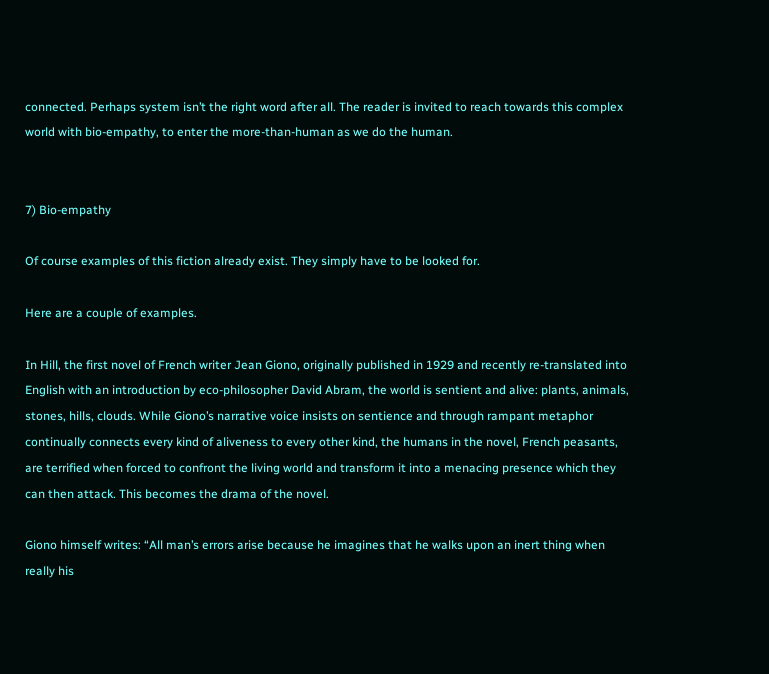connected. Perhaps system isn’t the right word after all. The reader is invited to reach towards this complex world with bio-empathy, to enter the more-than-human as we do the human.


7) Bio-empathy

Of course examples of this fiction already exist. They simply have to be looked for.

Here are a couple of examples.

In Hill, the first novel of French writer Jean Giono, originally published in 1929 and recently re-translated into English with an introduction by eco-philosopher David Abram, the world is sentient and alive: plants, animals, stones, hills, clouds. While Giono’s narrative voice insists on sentience and through rampant metaphor continually connects every kind of aliveness to every other kind, the humans in the novel, French peasants, are terrified when forced to confront the living world and transform it into a menacing presence which they can then attack. This becomes the drama of the novel.

Giono himself writes: “All man’s errors arise because he imagines that he walks upon an inert thing when really his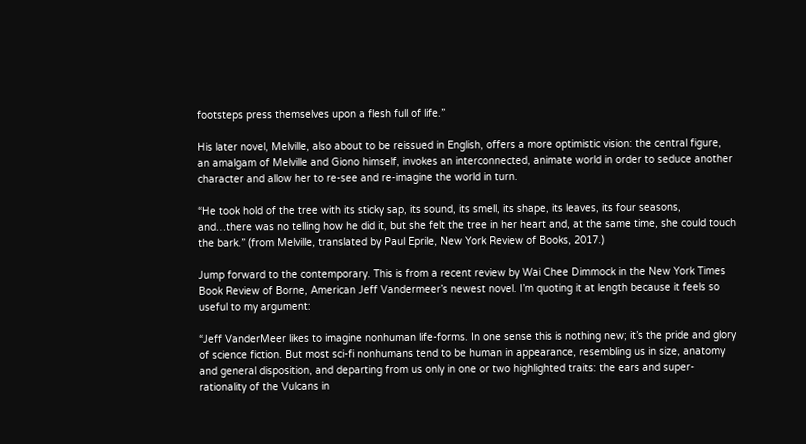footsteps press themselves upon a flesh full of life.”

His later novel, Melville, also about to be reissued in English, offers a more optimistic vision: the central figure, an amalgam of Melville and Giono himself, invokes an interconnected, animate world in order to seduce another character and allow her to re-see and re-imagine the world in turn.

“He took hold of the tree with its sticky sap, its sound, its smell, its shape, its leaves, its four seasons, and…there was no telling how he did it, but she felt the tree in her heart and, at the same time, she could touch the bark.” (from Melville, translated by Paul Eprile, New York Review of Books, 2017.)

Jump forward to the contemporary. This is from a recent review by Wai Chee Dimmock in the New York Times Book Review of Borne, American Jeff Vandermeer’s newest novel. I’m quoting it at length because it feels so useful to my argument:

“Jeff VanderMeer likes to imagine nonhuman life-forms. In one sense this is nothing new; it’s the pride and glory of science fiction. But most sci-fi nonhumans tend to be human in appearance, resembling us in size, anatomy and general disposition, and departing from us only in one or two highlighted traits: the ears and super-rationality of the Vulcans in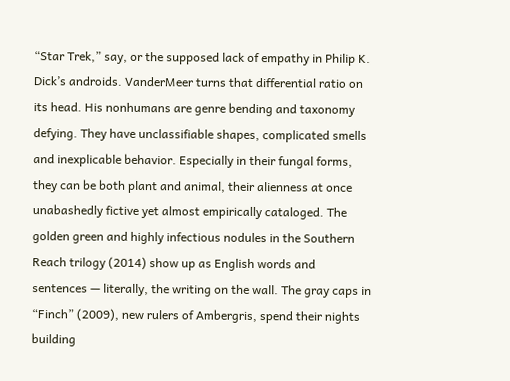“Star Trek,” say, or the supposed lack of empathy in Philip K. Dick’s androids. VanderMeer turns that differential ratio on its head. His nonhumans are genre bending and taxonomy defying. They have unclassifiable shapes, complicated smells and inexplicable behavior. Especially in their fungal forms, they can be both plant and animal, their alienness at once unabashedly fictive yet almost empirically cataloged. The golden green and highly infectious nodules in the Southern Reach trilogy (2014) show up as English words and sentences — literally, the writing on the wall. The gray caps in “Finch” (2009), new rulers of Ambergris, spend their nights building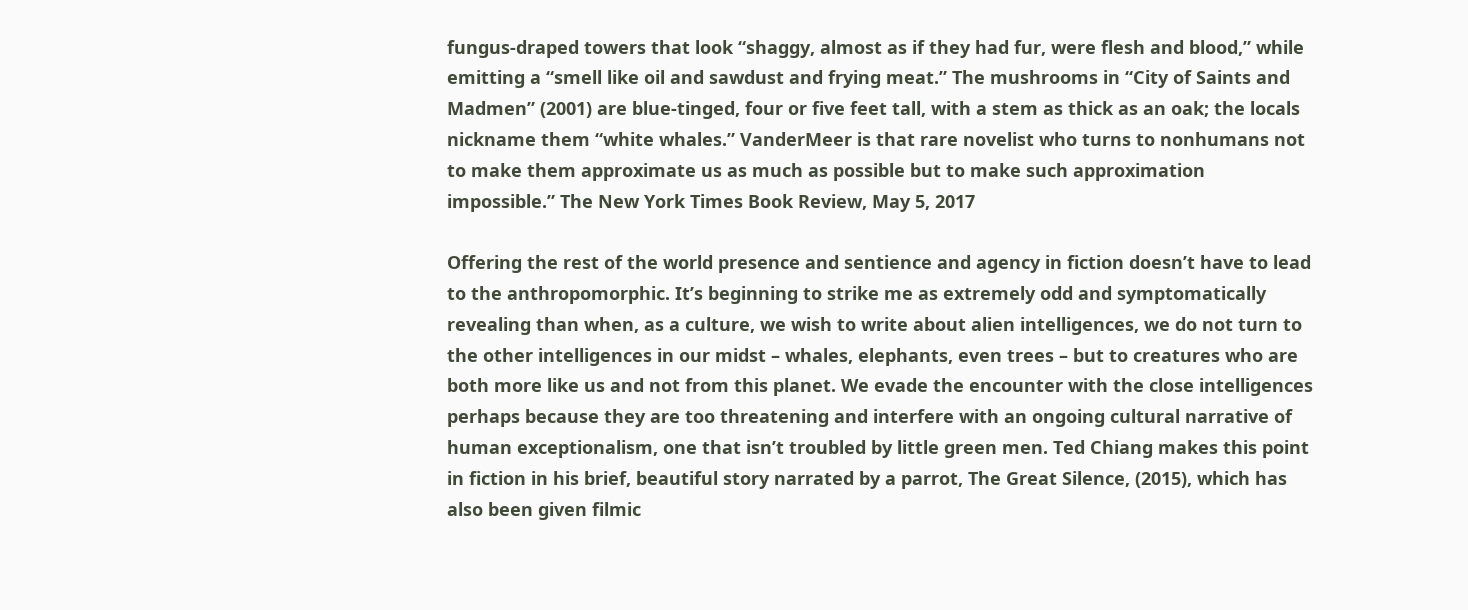fungus-draped towers that look “shaggy, almost as if they had fur, were flesh and blood,” while emitting a “smell like oil and sawdust and frying meat.” The mushrooms in “City of Saints and Madmen” (2001) are blue-tinged, four or five feet tall, with a stem as thick as an oak; the locals nickname them “white whales.” VanderMeer is that rare novelist who turns to nonhumans not to make them approximate us as much as possible but to make such approximation impossible.” The New York Times Book Review, May 5, 2017

Offering the rest of the world presence and sentience and agency in fiction doesn’t have to lead to the anthropomorphic. It’s beginning to strike me as extremely odd and symptomatically revealing than when, as a culture, we wish to write about alien intelligences, we do not turn to the other intelligences in our midst – whales, elephants, even trees – but to creatures who are both more like us and not from this planet. We evade the encounter with the close intelligences perhaps because they are too threatening and interfere with an ongoing cultural narrative of human exceptionalism, one that isn’t troubled by little green men. Ted Chiang makes this point in fiction in his brief, beautiful story narrated by a parrot, The Great Silence, (2015), which has also been given filmic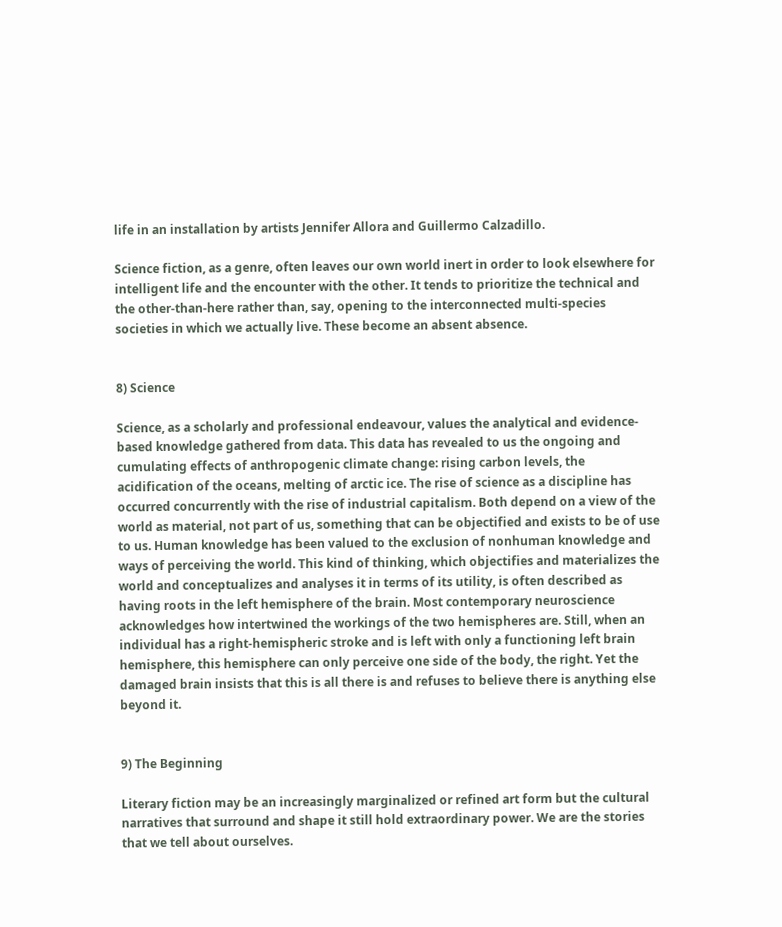life in an installation by artists Jennifer Allora and Guillermo Calzadillo.

Science fiction, as a genre, often leaves our own world inert in order to look elsewhere for intelligent life and the encounter with the other. It tends to prioritize the technical and the other-than-here rather than, say, opening to the interconnected multi-species societies in which we actually live. These become an absent absence.


8) Science

Science, as a scholarly and professional endeavour, values the analytical and evidence-based knowledge gathered from data. This data has revealed to us the ongoing and cumulating effects of anthropogenic climate change: rising carbon levels, the acidification of the oceans, melting of arctic ice. The rise of science as a discipline has occurred concurrently with the rise of industrial capitalism. Both depend on a view of the world as material, not part of us, something that can be objectified and exists to be of use to us. Human knowledge has been valued to the exclusion of nonhuman knowledge and ways of perceiving the world. This kind of thinking, which objectifies and materializes the world and conceptualizes and analyses it in terms of its utility, is often described as having roots in the left hemisphere of the brain. Most contemporary neuroscience acknowledges how intertwined the workings of the two hemispheres are. Still, when an individual has a right-hemispheric stroke and is left with only a functioning left brain hemisphere, this hemisphere can only perceive one side of the body, the right. Yet the damaged brain insists that this is all there is and refuses to believe there is anything else beyond it.


9) The Beginning

Literary fiction may be an increasingly marginalized or refined art form but the cultural narratives that surround and shape it still hold extraordinary power. We are the stories that we tell about ourselves.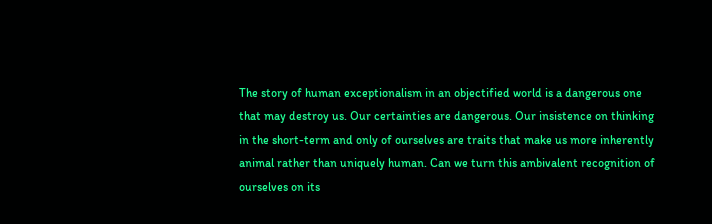The story of human exceptionalism in an objectified world is a dangerous one that may destroy us. Our certainties are dangerous. Our insistence on thinking in the short-term and only of ourselves are traits that make us more inherently animal rather than uniquely human. Can we turn this ambivalent recognition of ourselves on its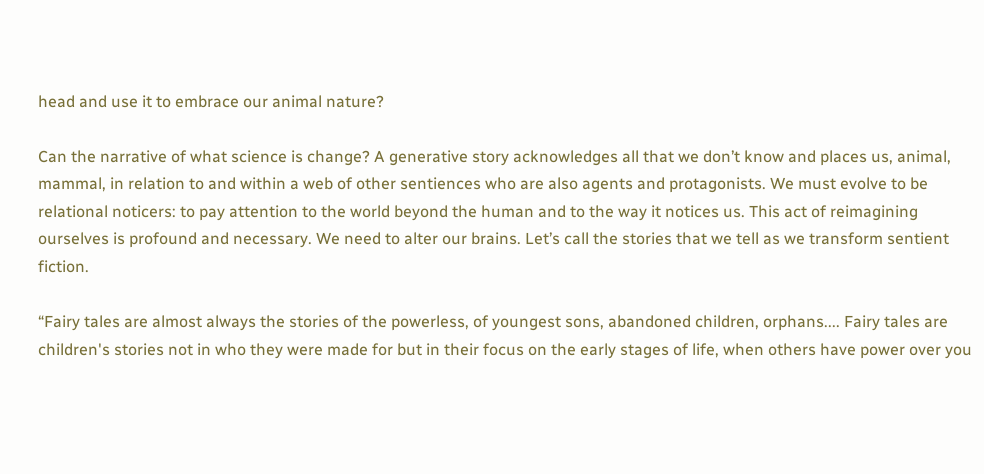head and use it to embrace our animal nature?

Can the narrative of what science is change? A generative story acknowledges all that we don’t know and places us, animal, mammal, in relation to and within a web of other sentiences who are also agents and protagonists. We must evolve to be relational noticers: to pay attention to the world beyond the human and to the way it notices us. This act of reimagining ourselves is profound and necessary. We need to alter our brains. Let’s call the stories that we tell as we transform sentient fiction.

“Fairy tales are almost always the stories of the powerless, of youngest sons, abandoned children, orphans.... Fairy tales are children's stories not in who they were made for but in their focus on the early stages of life, when others have power over you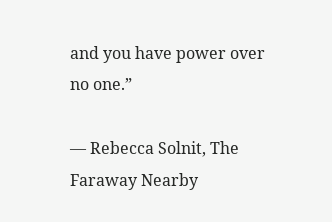and you have power over no one.”

— Rebecca Solnit, The Faraway Nearby